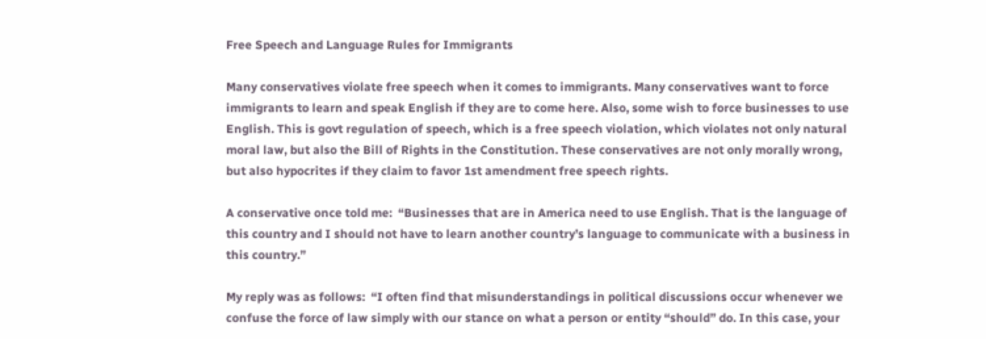Free Speech and Language Rules for Immigrants

Many conservatives violate free speech when it comes to immigrants. Many conservatives want to force immigrants to learn and speak English if they are to come here. Also, some wish to force businesses to use English. This is govt regulation of speech, which is a free speech violation, which violates not only natural moral law, but also the Bill of Rights in the Constitution. These conservatives are not only morally wrong, but also hypocrites if they claim to favor 1st amendment free speech rights.

A conservative once told me:  “Businesses that are in America need to use English. That is the language of this country and I should not have to learn another country’s language to communicate with a business in this country.”

My reply was as follows:  “I often find that misunderstandings in political discussions occur whenever we confuse the force of law simply with our stance on what a person or entity “should” do. In this case, your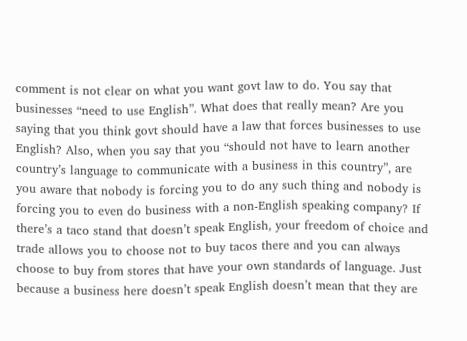comment is not clear on what you want govt law to do. You say that businesses “need to use English”. What does that really mean? Are you saying that you think govt should have a law that forces businesses to use English? Also, when you say that you “should not have to learn another country’s language to communicate with a business in this country”, are you aware that nobody is forcing you to do any such thing and nobody is forcing you to even do business with a non-English speaking company? If there’s a taco stand that doesn’t speak English, your freedom of choice and trade allows you to choose not to buy tacos there and you can always choose to buy from stores that have your own standards of language. Just because a business here doesn’t speak English doesn’t mean that they are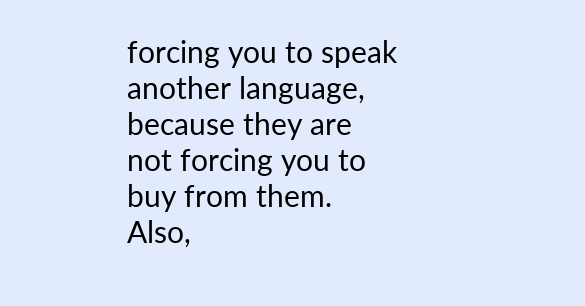forcing you to speak another language, because they are not forcing you to buy from them. Also,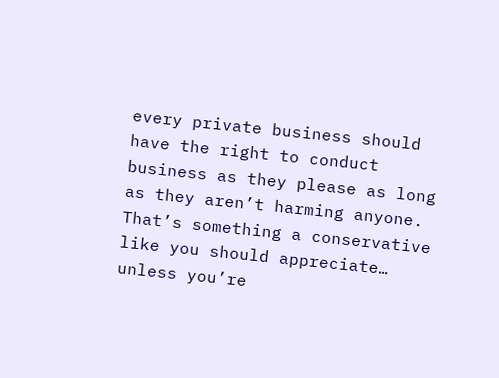every private business should have the right to conduct business as they please as long as they aren’t harming anyone. That’s something a conservative like you should appreciate… unless you’re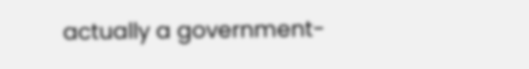actually a government-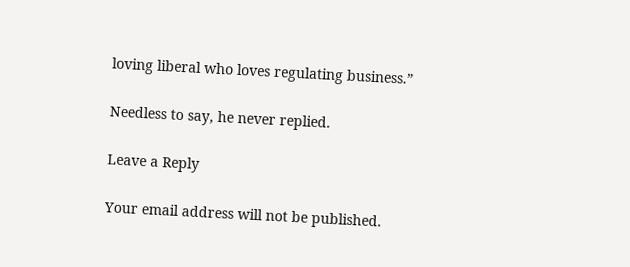loving liberal who loves regulating business.”

Needless to say, he never replied.

Leave a Reply

Your email address will not be published.